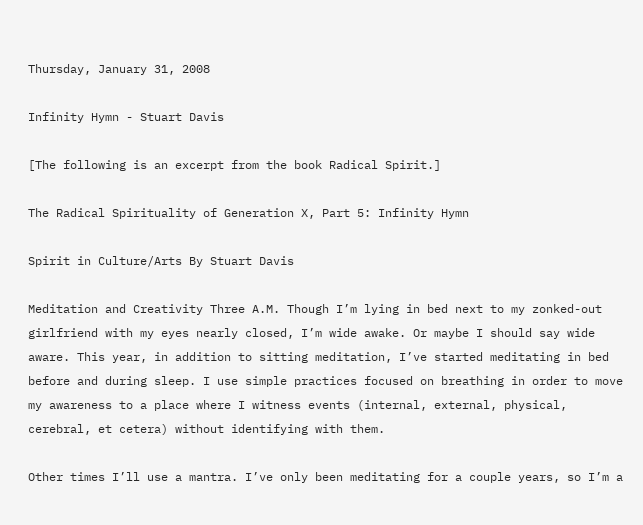Thursday, January 31, 2008

Infinity Hymn - Stuart Davis

[The following is an excerpt from the book Radical Spirit.]

The Radical Spirituality of Generation X, Part 5: Infinity Hymn

Spirit in Culture/Arts By Stuart Davis

Meditation and Creativity Three A.M. Though I’m lying in bed next to my zonked-out girlfriend with my eyes nearly closed, I’m wide awake. Or maybe I should say wide aware. This year, in addition to sitting meditation, I’ve started meditating in bed before and during sleep. I use simple practices focused on breathing in order to move my awareness to a place where I witness events (internal, external, physical, cerebral, et cetera) without identifying with them.

Other times I’ll use a mantra. I’ve only been meditating for a couple years, so I’m a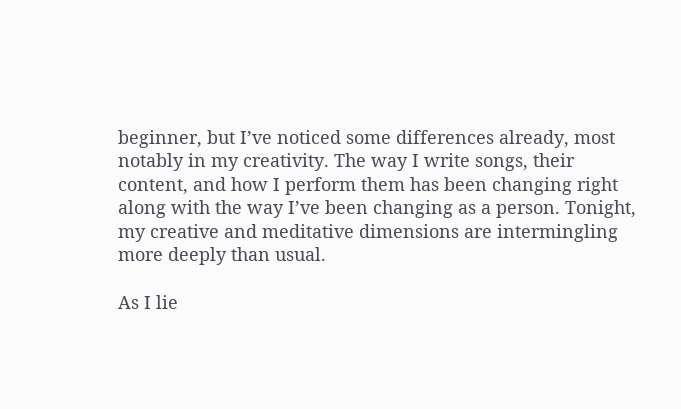beginner, but I’ve noticed some differences already, most notably in my creativity. The way I write songs, their content, and how I perform them has been changing right along with the way I’ve been changing as a person. Tonight, my creative and meditative dimensions are intermingling more deeply than usual.

As I lie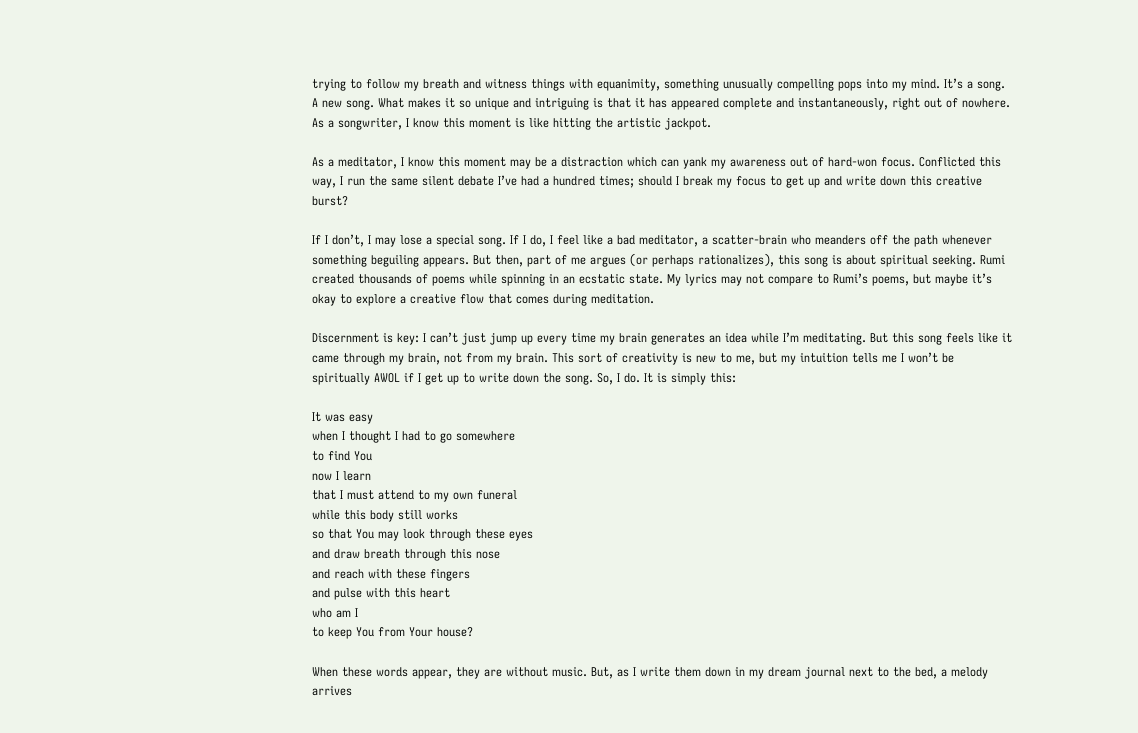trying to follow my breath and witness things with equanimity, something unusually compelling pops into my mind. It’s a song. A new song. What makes it so unique and intriguing is that it has appeared complete and instantaneously, right out of nowhere. As a songwriter, I know this moment is like hitting the artistic jackpot.

As a meditator, I know this moment may be a distraction which can yank my awareness out of hard-won focus. Conflicted this way, I run the same silent debate I’ve had a hundred times; should I break my focus to get up and write down this creative burst?

If I don’t, I may lose a special song. If I do, I feel like a bad meditator, a scatter-brain who meanders off the path whenever something beguiling appears. But then, part of me argues (or perhaps rationalizes), this song is about spiritual seeking. Rumi created thousands of poems while spinning in an ecstatic state. My lyrics may not compare to Rumi’s poems, but maybe it’s okay to explore a creative flow that comes during meditation.

Discernment is key: I can’t just jump up every time my brain generates an idea while I’m meditating. But this song feels like it came through my brain, not from my brain. This sort of creativity is new to me, but my intuition tells me I won’t be spiritually AWOL if I get up to write down the song. So, I do. It is simply this:

It was easy
when I thought I had to go somewhere
to find You
now I learn
that I must attend to my own funeral
while this body still works
so that You may look through these eyes
and draw breath through this nose
and reach with these fingers
and pulse with this heart
who am I
to keep You from Your house?

When these words appear, they are without music. But, as I write them down in my dream journal next to the bed, a melody arrives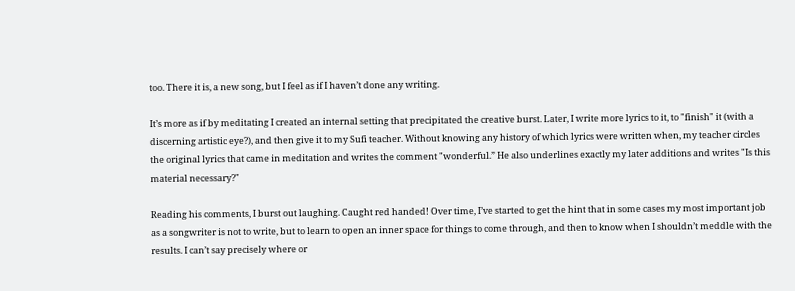too. There it is, a new song, but I feel as if I haven’t done any writing.

It’s more as if by meditating I created an internal setting that precipitated the creative burst. Later, I write more lyrics to it, to "finish" it (with a discerning artistic eye?), and then give it to my Sufi teacher. Without knowing any history of which lyrics were written when, my teacher circles the original lyrics that came in meditation and writes the comment "wonderful.” He also underlines exactly my later additions and writes "Is this material necessary?"

Reading his comments, I burst out laughing. Caught red handed! Over time, I’ve started to get the hint that in some cases my most important job as a songwriter is not to write, but to learn to open an inner space for things to come through, and then to know when I shouldn’t meddle with the results. I can’t say precisely where or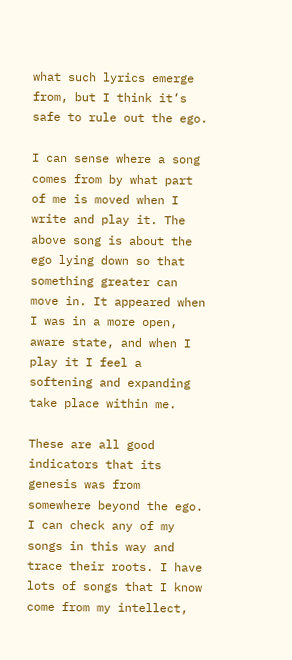what such lyrics emerge from, but I think it’s safe to rule out the ego.

I can sense where a song comes from by what part of me is moved when I write and play it. The above song is about the ego lying down so that something greater can move in. It appeared when I was in a more open, aware state, and when I play it I feel a softening and expanding take place within me.

These are all good indicators that its genesis was from somewhere beyond the ego. I can check any of my songs in this way and trace their roots. I have lots of songs that I know come from my intellect,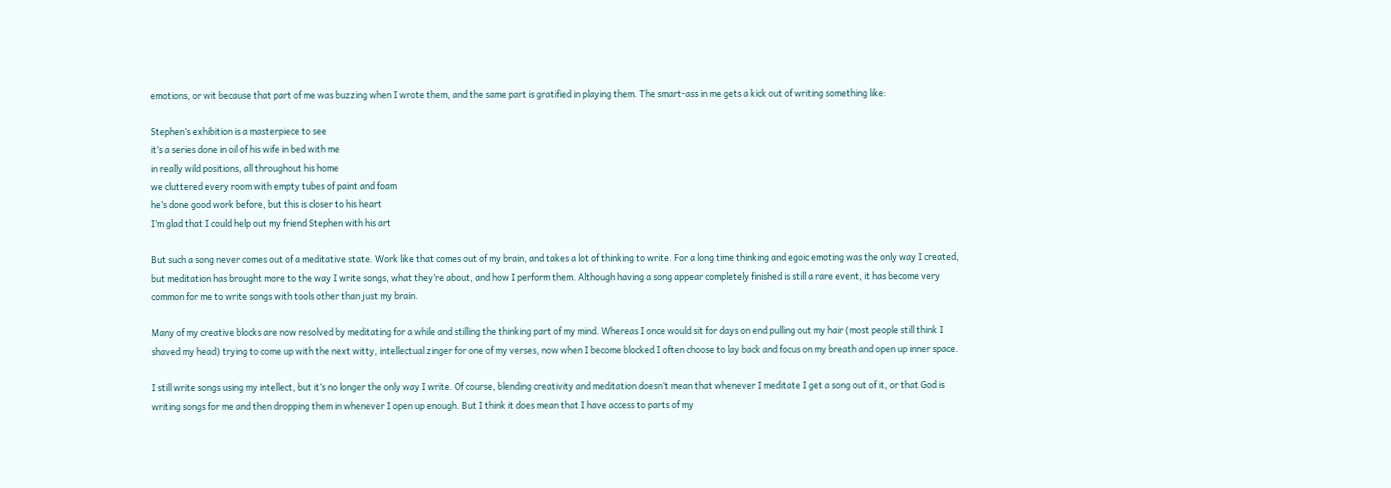emotions, or wit because that part of me was buzzing when I wrote them, and the same part is gratified in playing them. The smart-ass in me gets a kick out of writing something like:

Stephen’s exhibition is a masterpiece to see
it’s a series done in oil of his wife in bed with me
in really wild positions, all throughout his home
we cluttered every room with empty tubes of paint and foam
he’s done good work before, but this is closer to his heart
I’m glad that I could help out my friend Stephen with his art

But such a song never comes out of a meditative state. Work like that comes out of my brain, and takes a lot of thinking to write. For a long time thinking and egoic emoting was the only way I created, but meditation has brought more to the way I write songs, what they’re about, and how I perform them. Although having a song appear completely finished is still a rare event, it has become very common for me to write songs with tools other than just my brain.

Many of my creative blocks are now resolved by meditating for a while and stilling the thinking part of my mind. Whereas I once would sit for days on end pulling out my hair (most people still think I shaved my head) trying to come up with the next witty, intellectual zinger for one of my verses, now when I become blocked I often choose to lay back and focus on my breath and open up inner space.

I still write songs using my intellect, but it’s no longer the only way I write. Of course, blending creativity and meditation doesn’t mean that whenever I meditate I get a song out of it, or that God is writing songs for me and then dropping them in whenever I open up enough. But I think it does mean that I have access to parts of my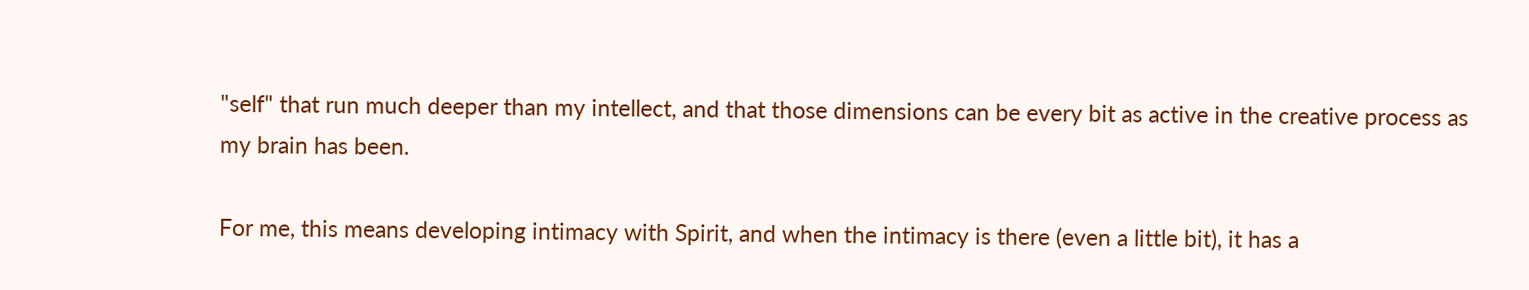"self" that run much deeper than my intellect, and that those dimensions can be every bit as active in the creative process as my brain has been.

For me, this means developing intimacy with Spirit, and when the intimacy is there (even a little bit), it has a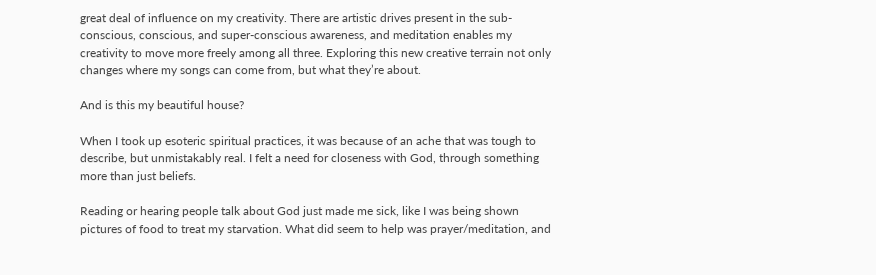great deal of influence on my creativity. There are artistic drives present in the sub-conscious, conscious, and super-conscious awareness, and meditation enables my creativity to move more freely among all three. Exploring this new creative terrain not only changes where my songs can come from, but what they’re about.

And is this my beautiful house?

When I took up esoteric spiritual practices, it was because of an ache that was tough to describe, but unmistakably real. I felt a need for closeness with God, through something more than just beliefs.

Reading or hearing people talk about God just made me sick, like I was being shown pictures of food to treat my starvation. What did seem to help was prayer/meditation, and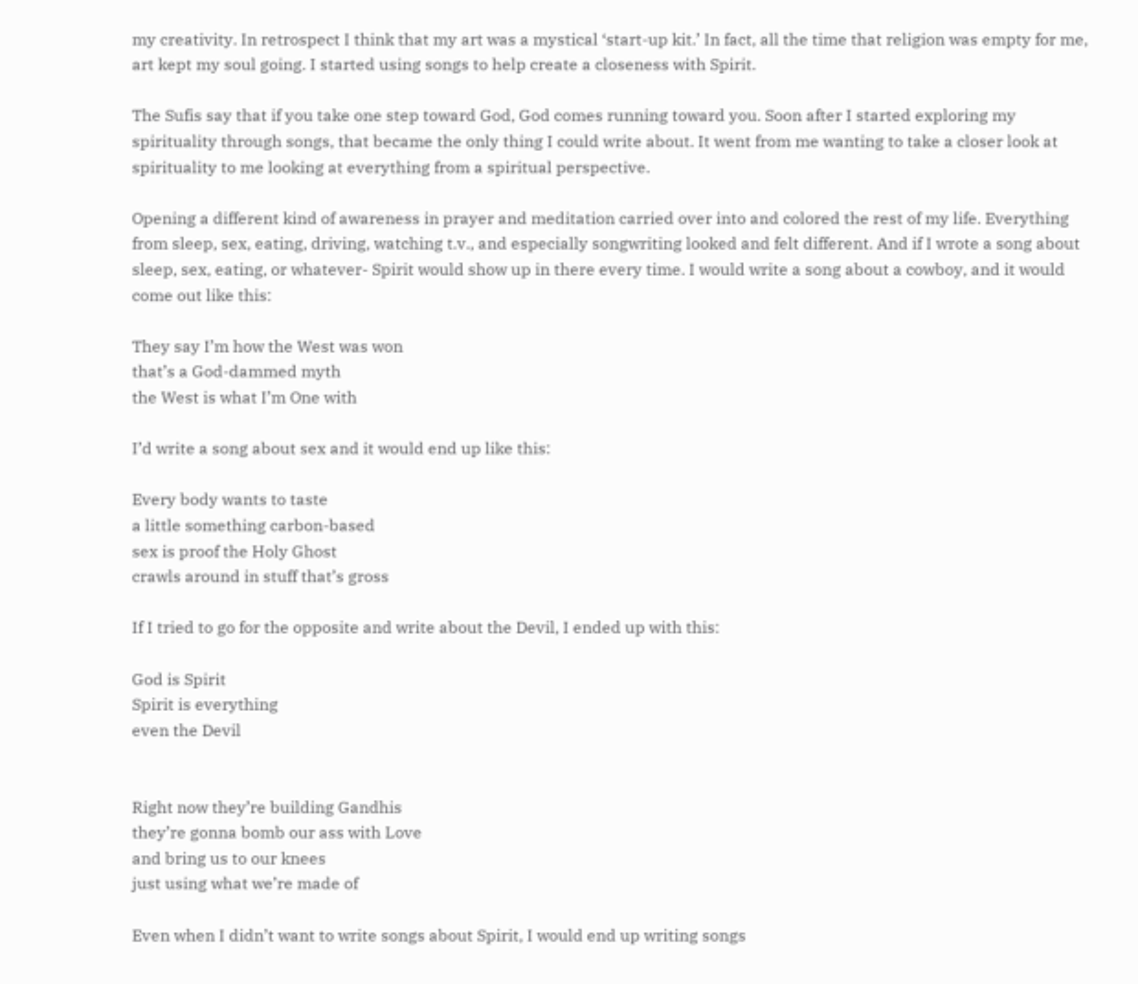my creativity. In retrospect I think that my art was a mystical ‘start-up kit.’ In fact, all the time that religion was empty for me, art kept my soul going. I started using songs to help create a closeness with Spirit.

The Sufis say that if you take one step toward God, God comes running toward you. Soon after I started exploring my spirituality through songs, that became the only thing I could write about. It went from me wanting to take a closer look at spirituality to me looking at everything from a spiritual perspective.

Opening a different kind of awareness in prayer and meditation carried over into and colored the rest of my life. Everything from sleep, sex, eating, driving, watching t.v., and especially songwriting looked and felt different. And if I wrote a song about sleep, sex, eating, or whatever- Spirit would show up in there every time. I would write a song about a cowboy, and it would come out like this:

They say I’m how the West was won
that’s a God-dammed myth
the West is what I’m One with

I’d write a song about sex and it would end up like this:

Every body wants to taste
a little something carbon-based
sex is proof the Holy Ghost
crawls around in stuff that’s gross

If I tried to go for the opposite and write about the Devil, I ended up with this:

God is Spirit
Spirit is everything
even the Devil


Right now they’re building Gandhis
they’re gonna bomb our ass with Love
and bring us to our knees
just using what we’re made of

Even when I didn’t want to write songs about Spirit, I would end up writing songs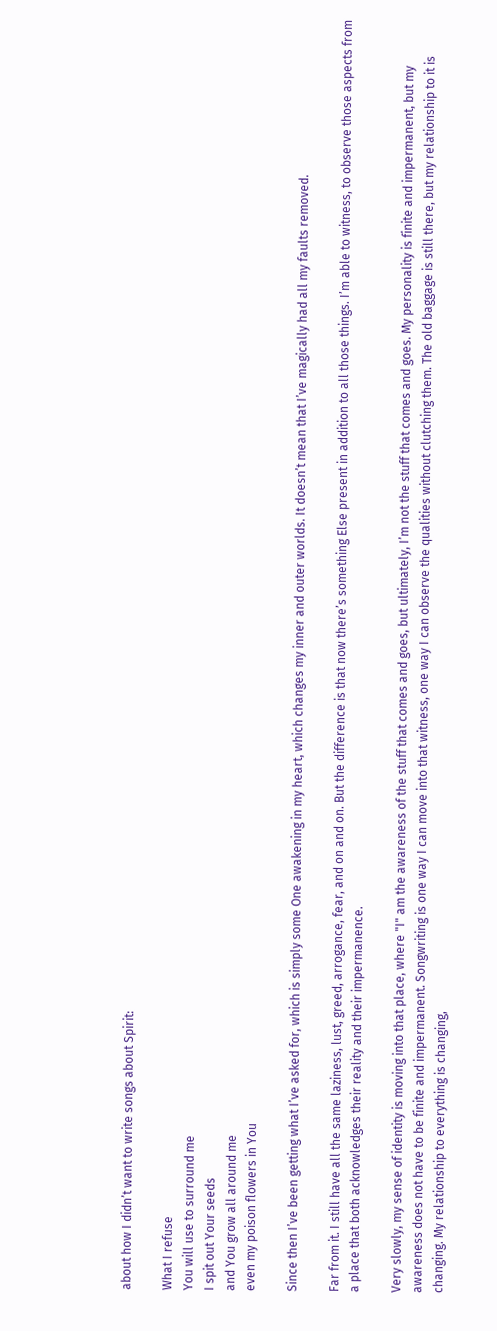about how I didn’t want to write songs about Spirit:

What I refuse
You will use to surround me
I spit out Your seeds
and You grow all around me
even my poison flowers in You

Since then I’ve been getting what I’ve asked for, which is simply some One awakening in my heart, which changes my inner and outer worlds. It doesn’t mean that I’ve magically had all my faults removed.

Far from it. I still have all the same laziness, lust, greed, arrogance, fear, and on and on. But the difference is that now there’s something Else present in addition to all those things. I’m able to witness, to observe those aspects from a place that both acknowledges their reality and their impermanence.

Very slowly, my sense of identity is moving into that place, where "I" am the awareness of the stuff that comes and goes, but ultimately, I’m not the stuff that comes and goes. My personality is finite and impermanent, but my awareness does not have to be finite and impermanent. Songwriting is one way I can move into that witness, one way I can observe the qualities without clutching them. The old baggage is still there, but my relationship to it is changing. My relationship to everything is changing,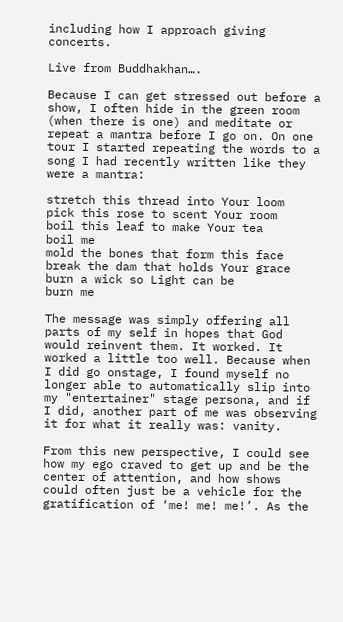including how I approach giving concerts.

Live from Buddhakhan….

Because I can get stressed out before a show, I often hide in the green room (when there is one) and meditate or repeat a mantra before I go on. On one tour I started repeating the words to a song I had recently written like they were a mantra:

stretch this thread into Your loom
pick this rose to scent Your room
boil this leaf to make Your tea
boil me
mold the bones that form this face
break the dam that holds Your grace
burn a wick so Light can be
burn me

The message was simply offering all parts of my self in hopes that God would reinvent them. It worked. It worked a little too well. Because when I did go onstage, I found myself no longer able to automatically slip into my "entertainer" stage persona, and if I did, another part of me was observing it for what it really was: vanity.

From this new perspective, I could see how my ego craved to get up and be the center of attention, and how shows could often just be a vehicle for the gratification of ‘me! me! me!’. As the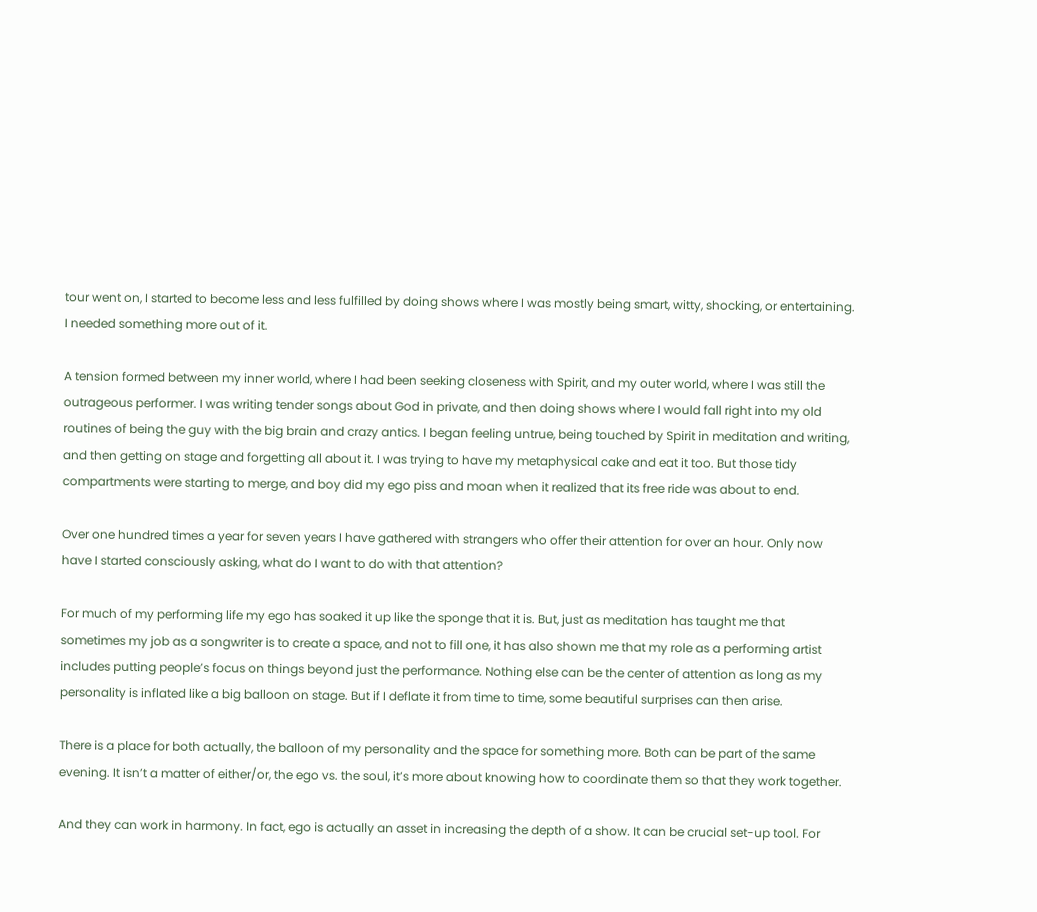tour went on, I started to become less and less fulfilled by doing shows where I was mostly being smart, witty, shocking, or entertaining. I needed something more out of it.

A tension formed between my inner world, where I had been seeking closeness with Spirit, and my outer world, where I was still the outrageous performer. I was writing tender songs about God in private, and then doing shows where I would fall right into my old routines of being the guy with the big brain and crazy antics. I began feeling untrue, being touched by Spirit in meditation and writing, and then getting on stage and forgetting all about it. I was trying to have my metaphysical cake and eat it too. But those tidy compartments were starting to merge, and boy did my ego piss and moan when it realized that its free ride was about to end.

Over one hundred times a year for seven years I have gathered with strangers who offer their attention for over an hour. Only now have I started consciously asking, what do I want to do with that attention?

For much of my performing life my ego has soaked it up like the sponge that it is. But, just as meditation has taught me that sometimes my job as a songwriter is to create a space, and not to fill one, it has also shown me that my role as a performing artist includes putting people’s focus on things beyond just the performance. Nothing else can be the center of attention as long as my personality is inflated like a big balloon on stage. But if I deflate it from time to time, some beautiful surprises can then arise.

There is a place for both actually, the balloon of my personality and the space for something more. Both can be part of the same evening. It isn’t a matter of either/or, the ego vs. the soul, it’s more about knowing how to coordinate them so that they work together.

And they can work in harmony. In fact, ego is actually an asset in increasing the depth of a show. It can be crucial set-up tool. For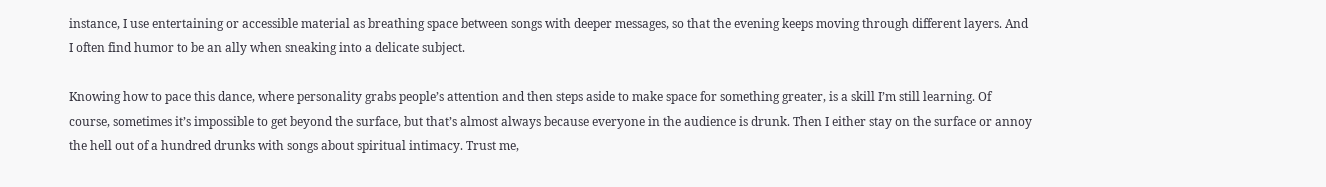instance, I use entertaining or accessible material as breathing space between songs with deeper messages, so that the evening keeps moving through different layers. And I often find humor to be an ally when sneaking into a delicate subject.

Knowing how to pace this dance, where personality grabs people’s attention and then steps aside to make space for something greater, is a skill I’m still learning. Of course, sometimes it’s impossible to get beyond the surface, but that’s almost always because everyone in the audience is drunk. Then I either stay on the surface or annoy the hell out of a hundred drunks with songs about spiritual intimacy. Trust me,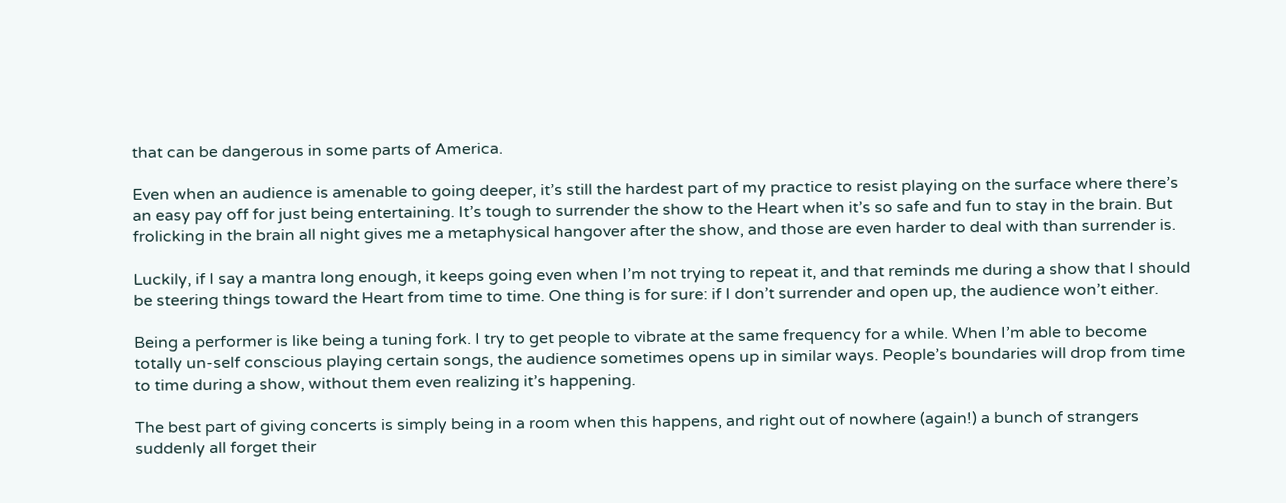that can be dangerous in some parts of America.

Even when an audience is amenable to going deeper, it’s still the hardest part of my practice to resist playing on the surface where there’s an easy pay off for just being entertaining. It’s tough to surrender the show to the Heart when it’s so safe and fun to stay in the brain. But frolicking in the brain all night gives me a metaphysical hangover after the show, and those are even harder to deal with than surrender is.

Luckily, if I say a mantra long enough, it keeps going even when I’m not trying to repeat it, and that reminds me during a show that I should be steering things toward the Heart from time to time. One thing is for sure: if I don’t surrender and open up, the audience won’t either.

Being a performer is like being a tuning fork. I try to get people to vibrate at the same frequency for a while. When I’m able to become totally un-self conscious playing certain songs, the audience sometimes opens up in similar ways. People’s boundaries will drop from time to time during a show, without them even realizing it’s happening.

The best part of giving concerts is simply being in a room when this happens, and right out of nowhere (again!) a bunch of strangers suddenly all forget their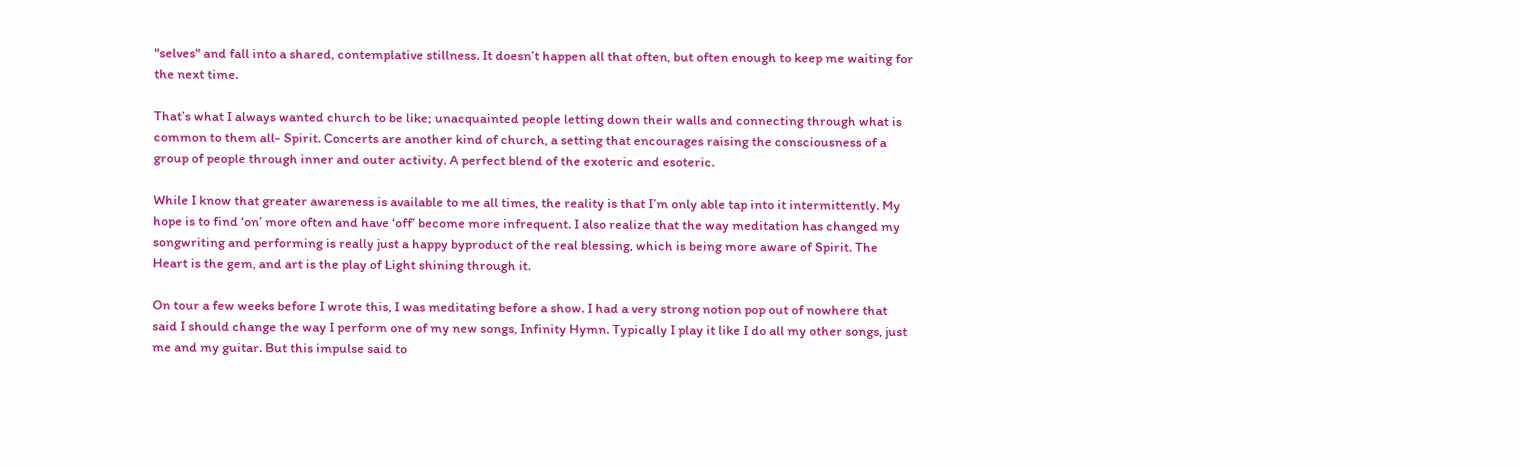"selves" and fall into a shared, contemplative stillness. It doesn’t happen all that often, but often enough to keep me waiting for the next time.

That’s what I always wanted church to be like; unacquainted people letting down their walls and connecting through what is common to them all- Spirit. Concerts are another kind of church, a setting that encourages raising the consciousness of a group of people through inner and outer activity. A perfect blend of the exoteric and esoteric.

While I know that greater awareness is available to me all times, the reality is that I’m only able tap into it intermittently. My hope is to find ‘on’ more often and have ‘off’ become more infrequent. I also realize that the way meditation has changed my songwriting and performing is really just a happy byproduct of the real blessing, which is being more aware of Spirit. The Heart is the gem, and art is the play of Light shining through it.

On tour a few weeks before I wrote this, I was meditating before a show. I had a very strong notion pop out of nowhere that said I should change the way I perform one of my new songs, Infinity Hymn. Typically I play it like I do all my other songs, just me and my guitar. But this impulse said to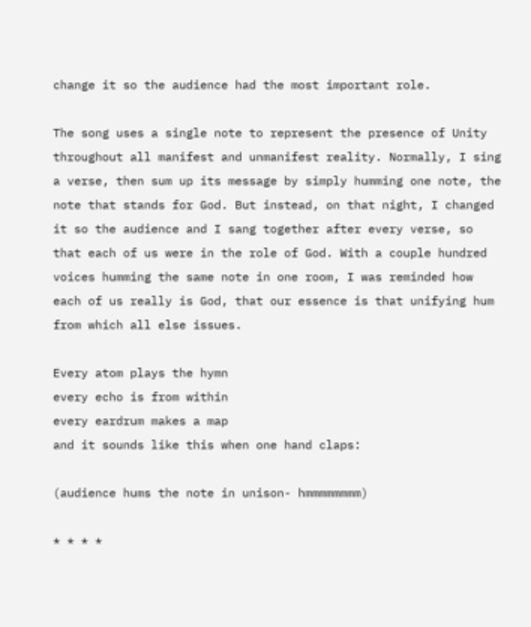change it so the audience had the most important role.

The song uses a single note to represent the presence of Unity throughout all manifest and unmanifest reality. Normally, I sing a verse, then sum up its message by simply humming one note, the note that stands for God. But instead, on that night, I changed it so the audience and I sang together after every verse, so that each of us were in the role of God. With a couple hundred voices humming the same note in one room, I was reminded how each of us really is God, that our essence is that unifying hum from which all else issues.

Every atom plays the hymn
every echo is from within
every eardrum makes a map
and it sounds like this when one hand claps:

(audience hums the note in unison- hmmmmmmmm)

* * * *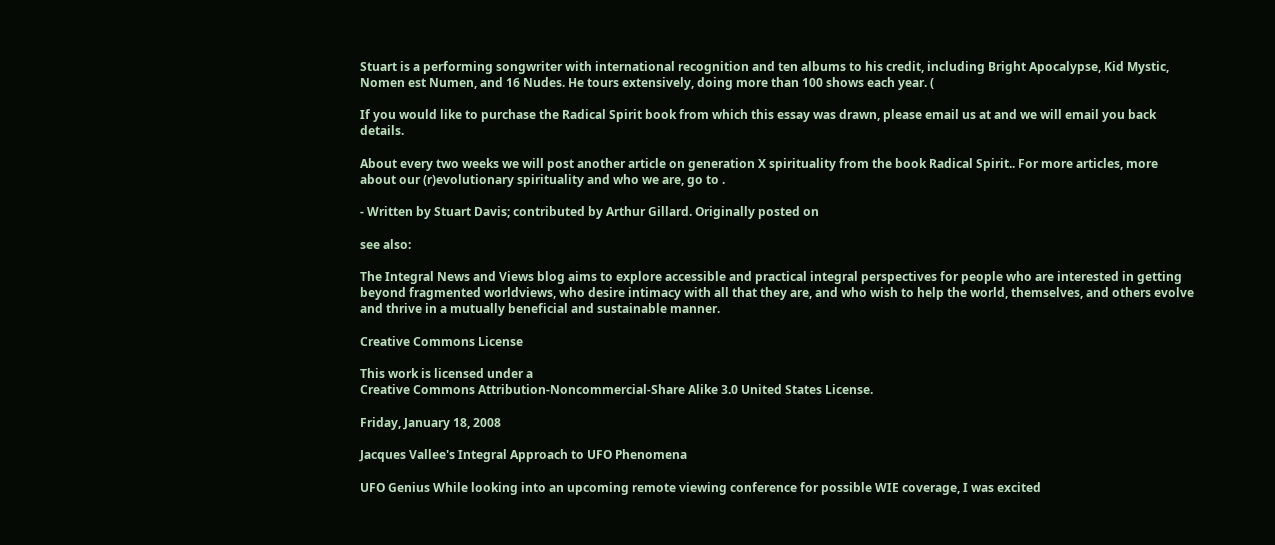Stuart is a performing songwriter with international recognition and ten albums to his credit, including Bright Apocalypse, Kid Mystic, Nomen est Numen, and 16 Nudes. He tours extensively, doing more than 100 shows each year. (

If you would like to purchase the Radical Spirit book from which this essay was drawn, please email us at and we will email you back details.

About every two weeks we will post another article on generation X spirituality from the book Radical Spirit.. For more articles, more about our (r)evolutionary spirituality and who we are, go to .

- Written by Stuart Davis; contributed by Arthur Gillard. Originally posted on

see also:

The Integral News and Views blog aims to explore accessible and practical integral perspectives for people who are interested in getting beyond fragmented worldviews, who desire intimacy with all that they are, and who wish to help the world, themselves, and others evolve and thrive in a mutually beneficial and sustainable manner.

Creative Commons License

This work is licensed under a
Creative Commons Attribution-Noncommercial-Share Alike 3.0 United States License.

Friday, January 18, 2008

Jacques Vallee's Integral Approach to UFO Phenomena

UFO Genius While looking into an upcoming remote viewing conference for possible WIE coverage, I was excited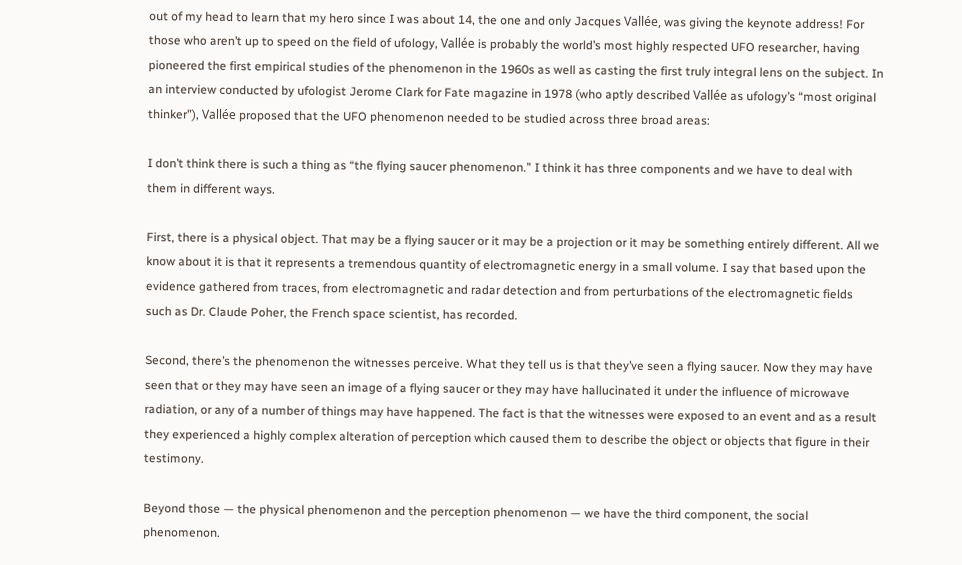out of my head to learn that my hero since I was about 14, the one and only Jacques Vallée, was giving the keynote address! For those who aren’t up to speed on the field of ufology, Vallée is probably the world’s most highly respected UFO researcher, having pioneered the first empirical studies of the phenomenon in the 1960s as well as casting the first truly integral lens on the subject. In an interview conducted by ufologist Jerome Clark for Fate magazine in 1978 (who aptly described Vallée as ufology’s “most original thinker”), Vallée proposed that the UFO phenomenon needed to be studied across three broad areas:

I don’t think there is such a thing as “the flying saucer phenomenon.” I think it has three components and we have to deal with them in different ways.

First, there is a physical object. That may be a flying saucer or it may be a projection or it may be something entirely different. All we know about it is that it represents a tremendous quantity of electromagnetic energy in a small volume. I say that based upon the evidence gathered from traces, from electromagnetic and radar detection and from perturbations of the electromagnetic fields such as Dr. Claude Poher, the French space scientist, has recorded.

Second, there’s the phenomenon the witnesses perceive. What they tell us is that they’ve seen a flying saucer. Now they may have seen that or they may have seen an image of a flying saucer or they may have hallucinated it under the influence of microwave radiation, or any of a number of things may have happened. The fact is that the witnesses were exposed to an event and as a result they experienced a highly complex alteration of perception which caused them to describe the object or objects that figure in their testimony.

Beyond those — the physical phenomenon and the perception phenomenon — we have the third component, the social phenomenon.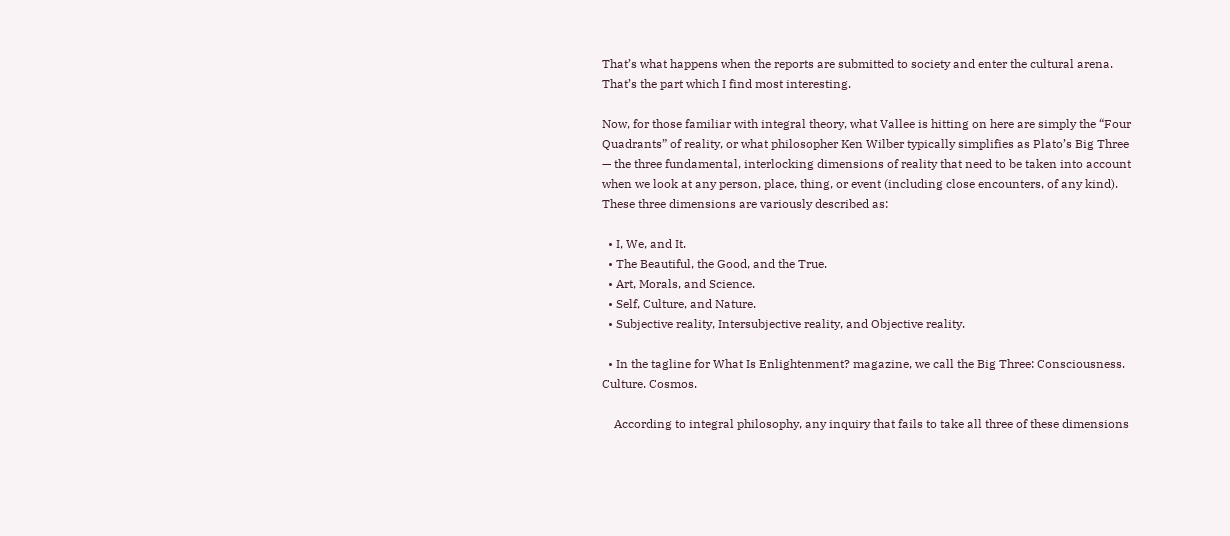That’s what happens when the reports are submitted to society and enter the cultural arena. That’s the part which I find most interesting.

Now, for those familiar with integral theory, what Vallee is hitting on here are simply the “Four Quadrants” of reality, or what philosopher Ken Wilber typically simplifies as Plato’s Big Three — the three fundamental, interlocking dimensions of reality that need to be taken into account when we look at any person, place, thing, or event (including close encounters, of any kind). These three dimensions are variously described as:

  • I, We, and It.
  • The Beautiful, the Good, and the True.
  • Art, Morals, and Science.
  • Self, Culture, and Nature.
  • Subjective reality, Intersubjective reality, and Objective reality.

  • In the tagline for What Is Enlightenment? magazine, we call the Big Three: Consciousness. Culture. Cosmos.

    According to integral philosophy, any inquiry that fails to take all three of these dimensions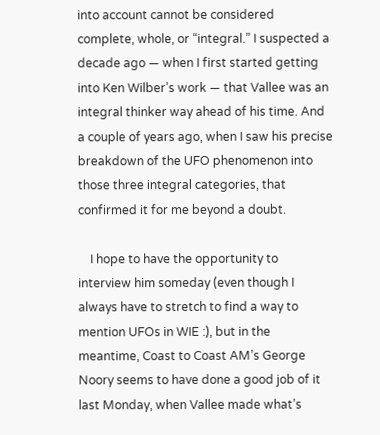into account cannot be considered complete, whole, or “integral.” I suspected a decade ago — when I first started getting into Ken Wilber’s work — that Vallee was an integral thinker way ahead of his time. And a couple of years ago, when I saw his precise breakdown of the UFO phenomenon into those three integral categories, that confirmed it for me beyond a doubt.

    I hope to have the opportunity to interview him someday (even though I always have to stretch to find a way to mention UFOs in WIE :), but in the meantime, Coast to Coast AM’s George Noory seems to have done a good job of it last Monday, when Vallee made what’s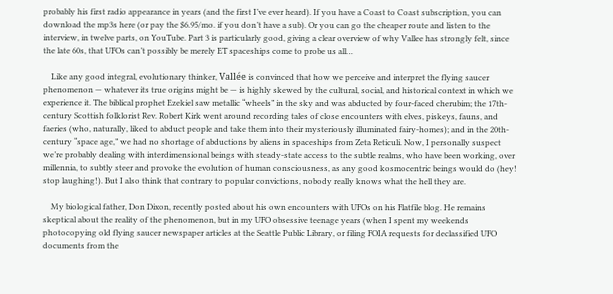probably his first radio appearance in years (and the first I’ve ever heard). If you have a Coast to Coast subscription, you can download the mp3s here (or pay the $6.95/mo. if you don’t have a sub). Or you can go the cheaper route and listen to the interview, in twelve parts, on YouTube. Part 3 is particularly good, giving a clear overview of why Vallee has strongly felt, since the late 60s, that UFOs can’t possibly be merely ET spaceships come to probe us all…

    Like any good integral, evolutionary thinker, Vallée is convinced that how we perceive and interpret the flying saucer phenomenon — whatever its true origins might be — is highly skewed by the cultural, social, and historical context in which we experience it. The biblical prophet Ezekiel saw metallic “wheels” in the sky and was abducted by four-faced cherubim; the 17th-century Scottish folklorist Rev. Robert Kirk went around recording tales of close encounters with elves, piskeys, fauns, and faeries (who, naturally, liked to abduct people and take them into their mysteriously illuminated fairy-homes); and in the 20th-century “space age,” we had no shortage of abductions by aliens in spaceships from Zeta Reticuli. Now, I personally suspect we’re probably dealing with interdimensional beings with steady-state access to the subtle realms, who have been working, over millennia, to subtly steer and provoke the evolution of human consciousness, as any good kosmocentric beings would do (hey! stop laughing!). But I also think that contrary to popular convictions, nobody really knows what the hell they are.

    My biological father, Don Dixon, recently posted about his own encounters with UFOs on his Flatfile blog. He remains skeptical about the reality of the phenomenon, but in my UFO obsessive teenage years (when I spent my weekends photocopying old flying saucer newspaper articles at the Seattle Public Library, or filing FOIA requests for declassified UFO documents from the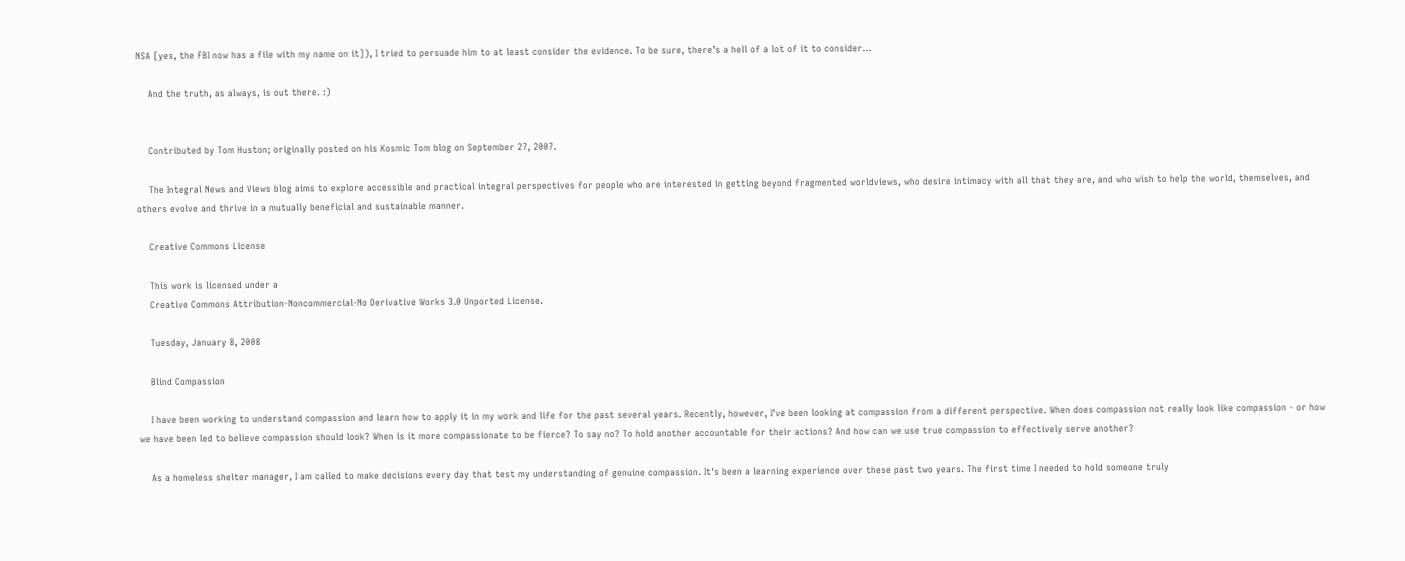NSA [yes, the FBI now has a file with my name on it]), I tried to persuade him to at least consider the evidence. To be sure, there’s a hell of a lot of it to consider…

    And the truth, as always, is out there. :)


    Contributed by Tom Huston; originally posted on his Kosmic Tom blog on September 27, 2007.

    The Integral News and Views blog aims to explore accessible and practical integral perspectives for people who are interested in getting beyond fragmented worldviews, who desire intimacy with all that they are, and who wish to help the world, themselves, and others evolve and thrive in a mutually beneficial and sustainable manner.

    Creative Commons License

    This work is licensed under a
    Creative Commons Attribution-Noncommercial-No Derivative Works 3.0 Unported License.

    Tuesday, January 8, 2008

    Blind Compassion

    I have been working to understand compassion and learn how to apply it in my work and life for the past several years. Recently, however, I’ve been looking at compassion from a different perspective. When does compassion not really look like compassion - or how we have been led to believe compassion should look? When is it more compassionate to be fierce? To say no? To hold another accountable for their actions? And how can we use true compassion to effectively serve another?

    As a homeless shelter manager, I am called to make decisions every day that test my understanding of genuine compassion. It's been a learning experience over these past two years. The first time I needed to hold someone truly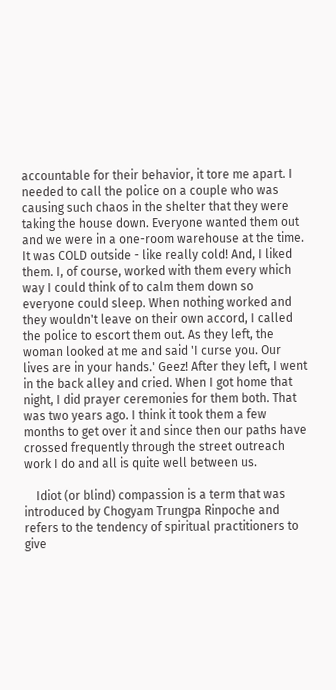accountable for their behavior, it tore me apart. I needed to call the police on a couple who was causing such chaos in the shelter that they were taking the house down. Everyone wanted them out and we were in a one-room warehouse at the time. It was COLD outside - like really cold! And, I liked them. I, of course, worked with them every which way I could think of to calm them down so everyone could sleep. When nothing worked and they wouldn't leave on their own accord, I called the police to escort them out. As they left, the woman looked at me and said 'I curse you. Our lives are in your hands.' Geez! After they left, I went in the back alley and cried. When I got home that night, I did prayer ceremonies for them both. That was two years ago. I think it took them a few months to get over it and since then our paths have crossed frequently through the street outreach work I do and all is quite well between us.

    Idiot (or blind) compassion is a term that was introduced by Chogyam Trungpa Rinpoche and refers to the tendency of spiritual practitioners to give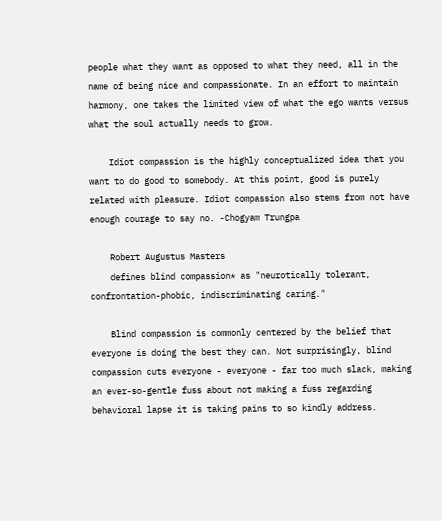people what they want as opposed to what they need, all in the name of being nice and compassionate. In an effort to maintain harmony, one takes the limited view of what the ego wants versus what the soul actually needs to grow.

    Idiot compassion is the highly conceptualized idea that you want to do good to somebody. At this point, good is purely related with pleasure. Idiot compassion also stems from not have enough courage to say no. -Chogyam Trungpa

    Robert Augustus Masters
    defines blind compassion* as "neurotically tolerant, confrontation-phobic, indiscriminating caring."

    Blind compassion is commonly centered by the belief that everyone is doing the best they can. Not surprisingly, blind compassion cuts everyone - everyone - far too much slack, making an ever-so-gentle fuss about not making a fuss regarding behavioral lapse it is taking pains to so kindly address.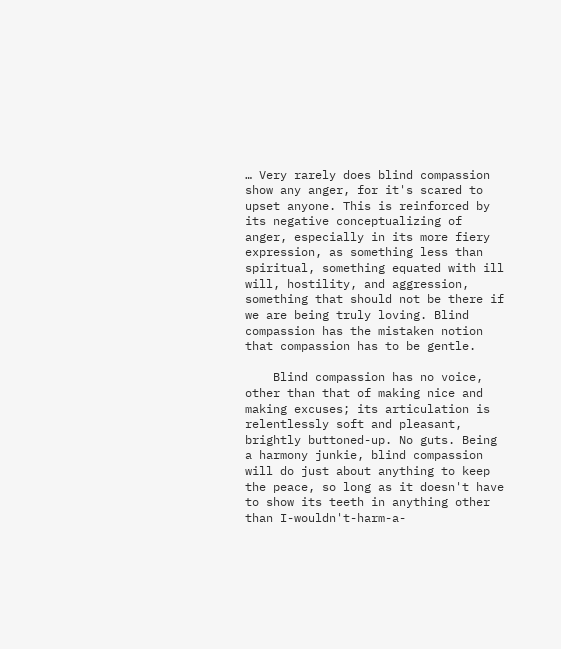… Very rarely does blind compassion show any anger, for it's scared to upset anyone. This is reinforced by its negative conceptualizing of anger, especially in its more fiery expression, as something less than spiritual, something equated with ill will, hostility, and aggression, something that should not be there if we are being truly loving. Blind compassion has the mistaken notion that compassion has to be gentle.

    Blind compassion has no voice, other than that of making nice and making excuses; its articulation is relentlessly soft and pleasant, brightly buttoned-up. No guts. Being a harmony junkie, blind compassion will do just about anything to keep the peace, so long as it doesn't have to show its teeth in anything other than I-wouldn't-harm-a-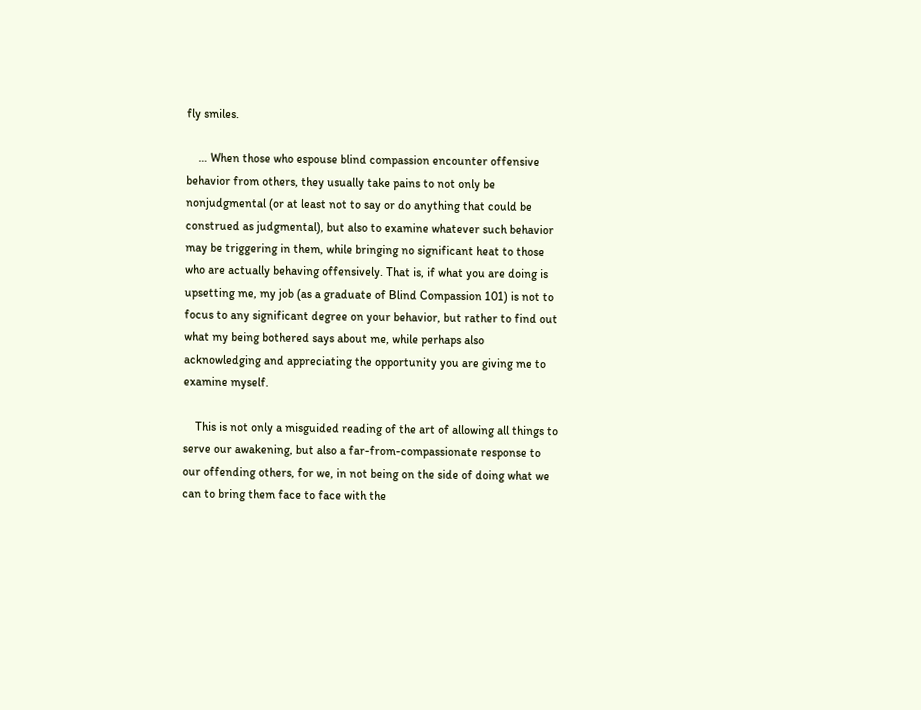fly smiles.

    … When those who espouse blind compassion encounter offensive behavior from others, they usually take pains to not only be nonjudgmental (or at least not to say or do anything that could be construed as judgmental), but also to examine whatever such behavior may be triggering in them, while bringing no significant heat to those who are actually behaving offensively. That is, if what you are doing is upsetting me, my job (as a graduate of Blind Compassion 101) is not to focus to any significant degree on your behavior, but rather to find out what my being bothered says about me, while perhaps also acknowledging and appreciating the opportunity you are giving me to examine myself.

    This is not only a misguided reading of the art of allowing all things to serve our awakening, but also a far-from-compassionate response to our offending others, for we, in not being on the side of doing what we can to bring them face to face with the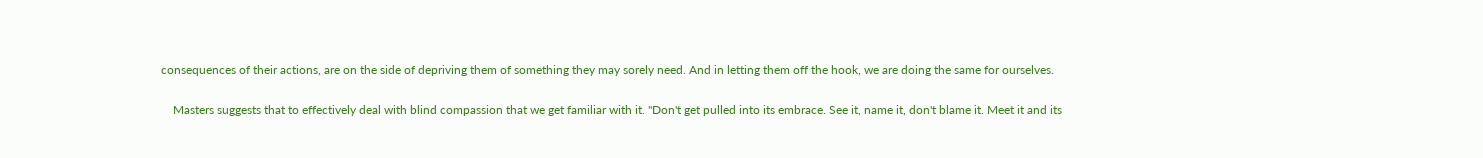consequences of their actions, are on the side of depriving them of something they may sorely need. And in letting them off the hook, we are doing the same for ourselves.

    Masters suggests that to effectively deal with blind compassion that we get familiar with it. "Don't get pulled into its embrace. See it, name it, don't blame it. Meet it and its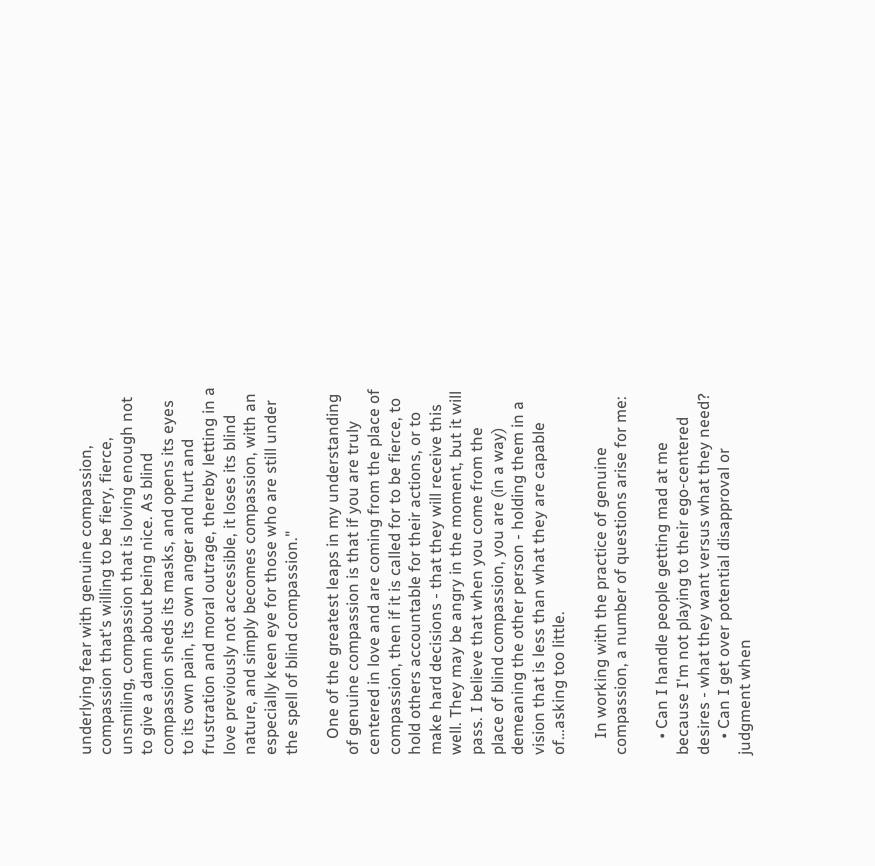underlying fear with genuine compassion, compassion that's willing to be fiery, fierce, unsmiling, compassion that is loving enough not to give a damn about being nice. As blind compassion sheds its masks, and opens its eyes to its own pain, its own anger and hurt and frustration and moral outrage, thereby letting in a love previously not accessible, it loses its blind nature, and simply becomes compassion, with an especially keen eye for those who are still under the spell of blind compassion."

    One of the greatest leaps in my understanding of genuine compassion is that if you are truly centered in love and are coming from the place of compassion, then if it is called for to be fierce, to hold others accountable for their actions, or to make hard decisions - that they will receive this well. They may be angry in the moment, but it will pass. I believe that when you come from the place of blind compassion, you are (in a way) demeaning the other person - holding them in a vision that is less than what they are capable of…asking too little.

    In working with the practice of genuine compassion, a number of questions arise for me:

    • Can I handle people getting mad at me because I'm not playing to their ego-centered desires - what they want versus what they need?
    • Can I get over potential disapproval or judgment when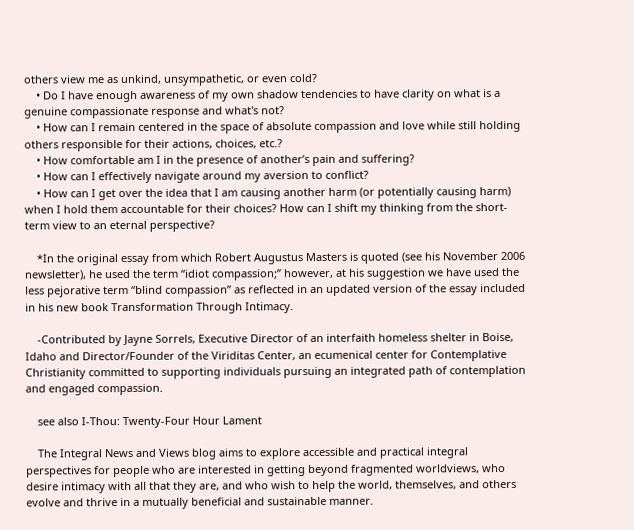others view me as unkind, unsympathetic, or even cold?
    • Do I have enough awareness of my own shadow tendencies to have clarity on what is a genuine compassionate response and what's not?
    • How can I remain centered in the space of absolute compassion and love while still holding others responsible for their actions, choices, etc.?
    • How comfortable am I in the presence of another’s pain and suffering?
    • How can I effectively navigate around my aversion to conflict?
    • How can I get over the idea that I am causing another harm (or potentially causing harm) when I hold them accountable for their choices? How can I shift my thinking from the short-term view to an eternal perspective?

    *In the original essay from which Robert Augustus Masters is quoted (see his November 2006 newsletter), he used the term “idiot compassion;” however, at his suggestion we have used the less pejorative term “blind compassion” as reflected in an updated version of the essay included in his new book Transformation Through Intimacy.

    -Contributed by Jayne Sorrels, Executive Director of an interfaith homeless shelter in Boise, Idaho and Director/Founder of the Viriditas Center, an ecumenical center for Contemplative Christianity committed to supporting individuals pursuing an integrated path of contemplation and engaged compassion.

    see also I-Thou: Twenty-Four Hour Lament

    The Integral News and Views blog aims to explore accessible and practical integral perspectives for people who are interested in getting beyond fragmented worldviews, who desire intimacy with all that they are, and who wish to help the world, themselves, and others evolve and thrive in a mutually beneficial and sustainable manner.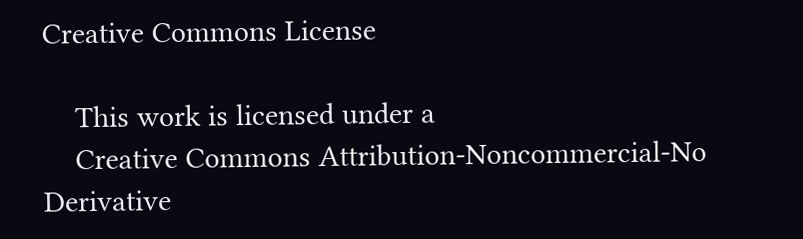Creative Commons License

    This work is licensed under a
    Creative Commons Attribution-Noncommercial-No Derivative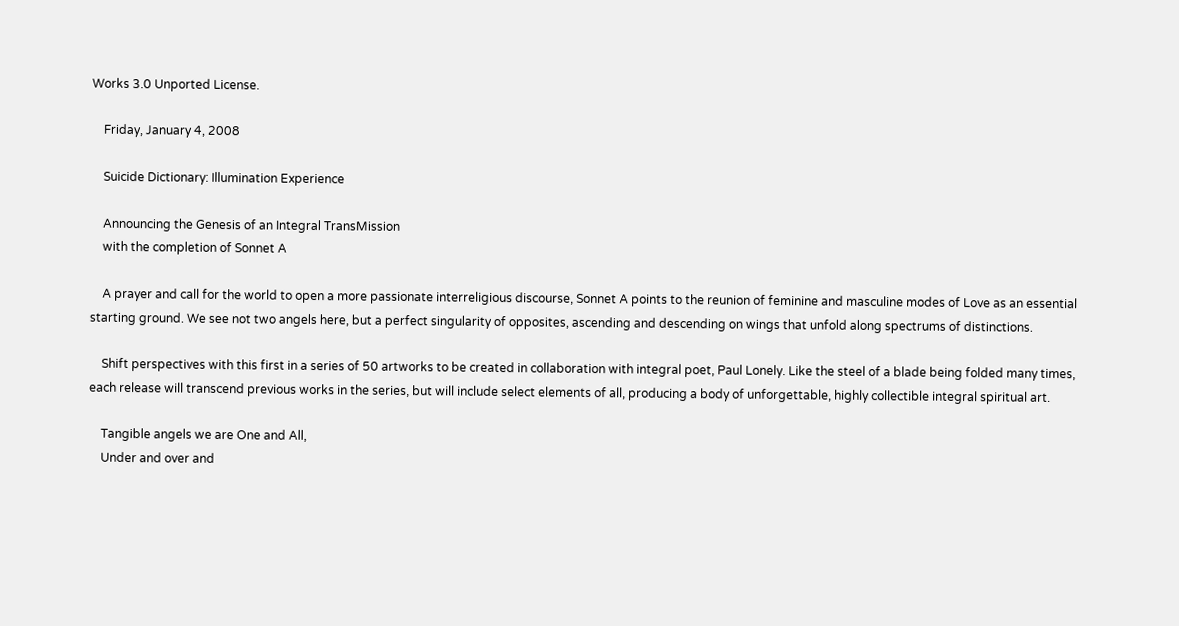Works 3.0 Unported License.

    Friday, January 4, 2008

    Suicide Dictionary: Illumination Experience

    Announcing the Genesis of an Integral TransMission
    with the completion of Sonnet A

    A prayer and call for the world to open a more passionate interreligious discourse, Sonnet A points to the reunion of feminine and masculine modes of Love as an essential starting ground. We see not two angels here, but a perfect singularity of opposites, ascending and descending on wings that unfold along spectrums of distinctions.

    Shift perspectives with this first in a series of 50 artworks to be created in collaboration with integral poet, Paul Lonely. Like the steel of a blade being folded many times, each release will transcend previous works in the series, but will include select elements of all, producing a body of unforgettable, highly collectible integral spiritual art.

    Tangible angels we are One and All,
    Under and over and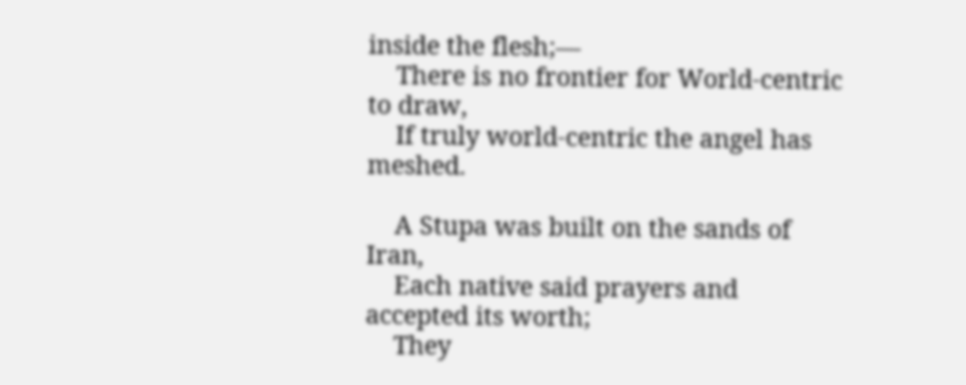inside the flesh;—
    There is no frontier for World-centric to draw,
    If truly world-centric the angel has meshed.

    A Stupa was built on the sands of Iran,
    Each native said prayers and accepted its worth;
    They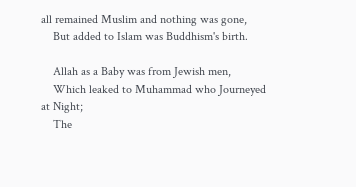all remained Muslim and nothing was gone,
    But added to Islam was Buddhism's birth.

    Allah as a Baby was from Jewish men,
    Which leaked to Muhammad who Journeyed at Night;
    The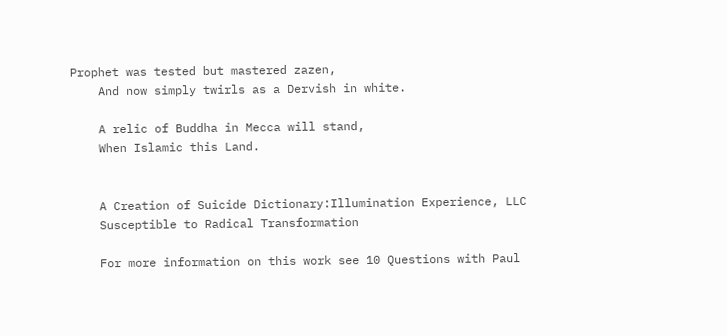Prophet was tested but mastered zazen,
    And now simply twirls as a Dervish in white.

    A relic of Buddha in Mecca will stand,
    When Islamic this Land.


    A Creation of Suicide Dictionary:Illumination Experience, LLC
    Susceptible to Radical Transformation

    For more information on this work see 10 Questions with Paul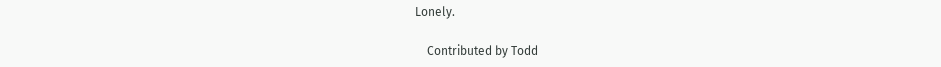Lonely.

    Contributed by Todd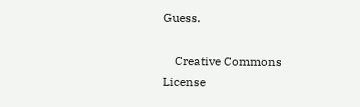Guess.

    Creative Commons License